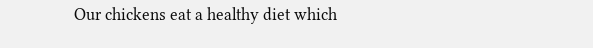Our chickens eat a healthy diet which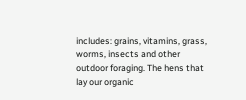includes: grains, vitamins, grass, worms, insects and other outdoor foraging. The hens that lay our organic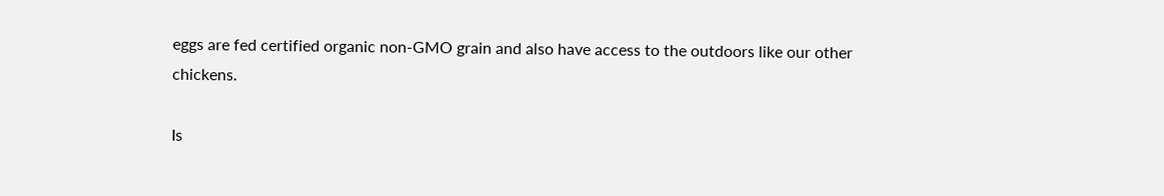eggs are fed certified organic non-GMO grain and also have access to the outdoors like our other chickens.

Is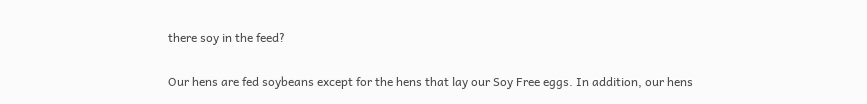there soy in the feed?

Our hens are fed soybeans except for the hens that lay our Soy Free eggs. In addition, our hens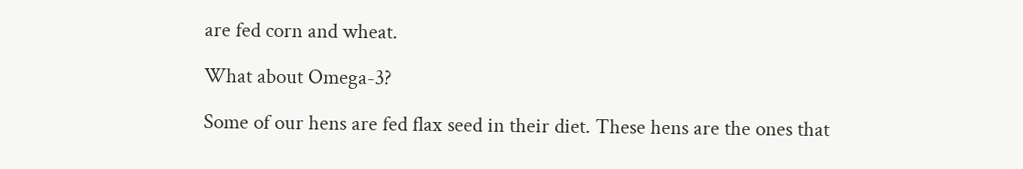are fed corn and wheat.

What about Omega-3?

Some of our hens are fed flax seed in their diet. These hens are the ones that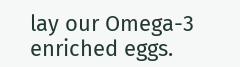lay our Omega-3 enriched eggs.